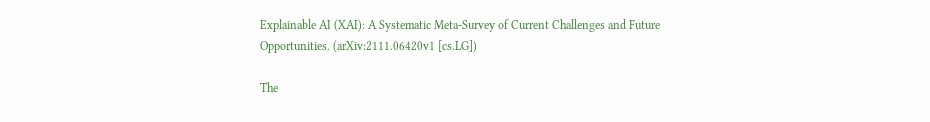Explainable AI (XAI): A Systematic Meta-Survey of Current Challenges and Future Opportunities. (arXiv:2111.06420v1 [cs.LG])

The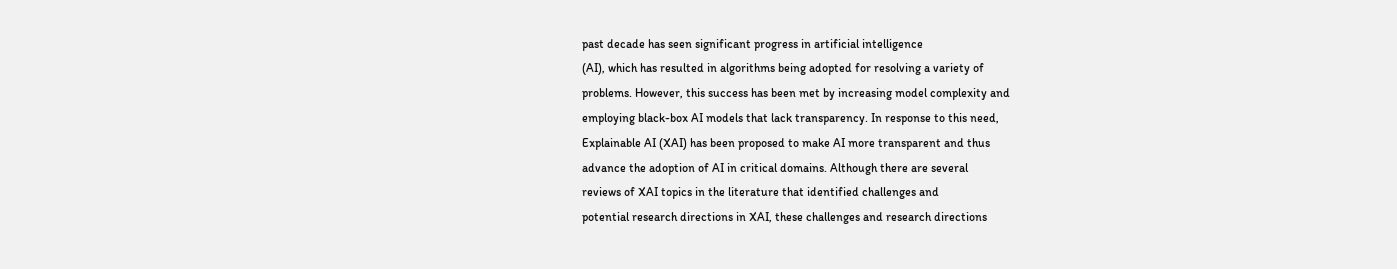past decade has seen significant progress in artificial intelligence
(AI), which has resulted in algorithms being adopted for resolving a variety of
problems. However, this success has been met by increasing model complexity and
employing black-box AI models that lack transparency. In response to this need,
Explainable AI (XAI) has been proposed to make AI more transparent and thus
advance the adoption of AI in critical domains. Although there are several
reviews of XAI topics in the literature that identified challenges and
potential research directions in XAI, these challenges and research directions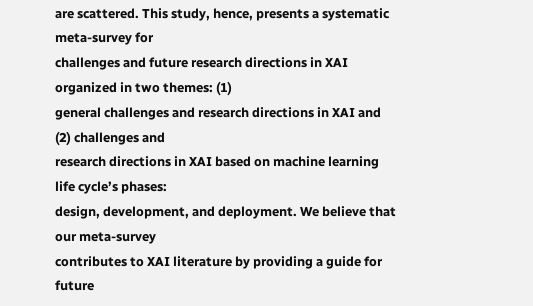are scattered. This study, hence, presents a systematic meta-survey for
challenges and future research directions in XAI organized in two themes: (1)
general challenges and research directions in XAI and (2) challenges and
research directions in XAI based on machine learning life cycle’s phases:
design, development, and deployment. We believe that our meta-survey
contributes to XAI literature by providing a guide for future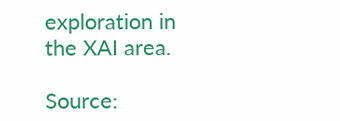exploration in
the XAI area.

Source: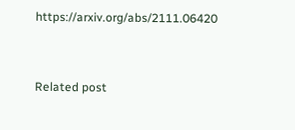https://arxiv.org/abs/2111.06420


Related post